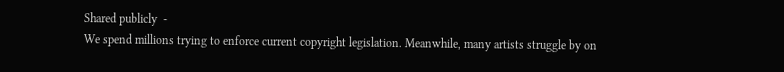Shared publicly  -
We spend millions trying to enforce current copyright legislation. Meanwhile, many artists struggle by on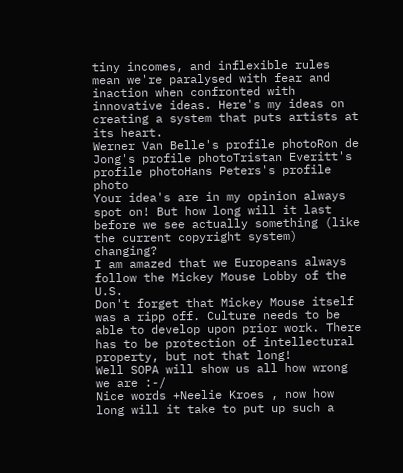tiny incomes, and inflexible rules mean we're paralysed with fear and inaction when confronted with innovative ideas. Here's my ideas on creating a system that puts artists at its heart.
Werner Van Belle's profile photoRon de Jong's profile photoTristan Everitt's profile photoHans Peters's profile photo
Your idea's are in my opinion always spot on! But how long will it last before we see actually something (like the current copyright system) changing?
I am amazed that we Europeans always follow the Mickey Mouse Lobby of the U.S.
Don't forget that Mickey Mouse itself was a ripp off. Culture needs to be able to develop upon prior work. There has to be protection of intellectural property, but not that long!
Well SOPA will show us all how wrong we are :-/
Nice words +Neelie Kroes , now how long will it take to put up such a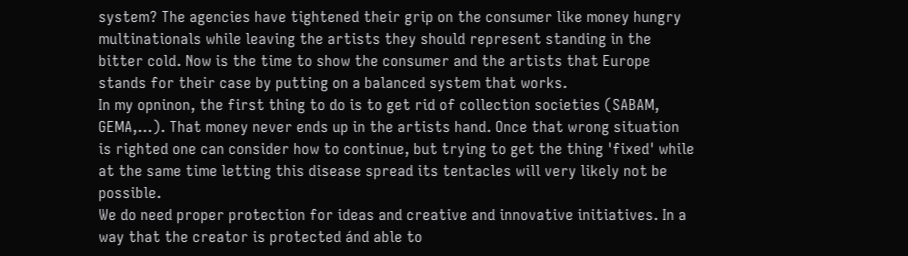system? The agencies have tightened their grip on the consumer like money hungry multinationals while leaving the artists they should represent standing in the bitter cold. Now is the time to show the consumer and the artists that Europe stands for their case by putting on a balanced system that works.
In my opninon, the first thing to do is to get rid of collection societies (SABAM, GEMA,...). That money never ends up in the artists hand. Once that wrong situation is righted one can consider how to continue, but trying to get the thing 'fixed' while at the same time letting this disease spread its tentacles will very likely not be possible.
We do need proper protection for ideas and creative and innovative initiatives. In a way that the creator is protected ánd able to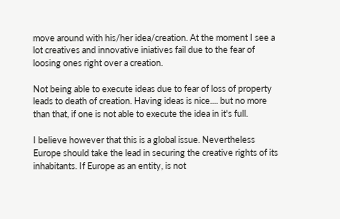move around with his/her idea/creation. At the moment I see a lot creatives and innovative iniatives fail due to the fear of loosing ones right over a creation.

Not being able to execute ideas due to fear of loss of property leads to death of creation. Having ideas is nice.... but no more than that, if one is not able to execute the idea in it's full.

I believe however that this is a global issue. Nevertheless Europe should take the lead in securing the creative rights of its inhabitants. If Europe as an entity, is not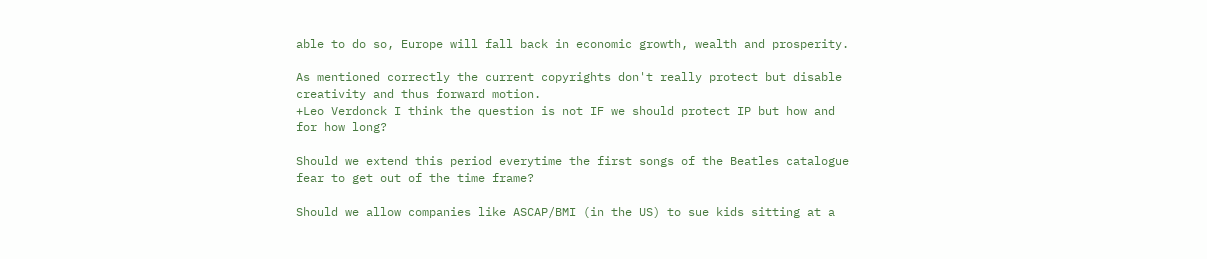able to do so, Europe will fall back in economic growth, wealth and prosperity.

As mentioned correctly the current copyrights don't really protect but disable creativity and thus forward motion.
+Leo Verdonck I think the question is not IF we should protect IP but how and for how long?

Should we extend this period everytime the first songs of the Beatles catalogue fear to get out of the time frame?

Should we allow companies like ASCAP/BMI (in the US) to sue kids sitting at a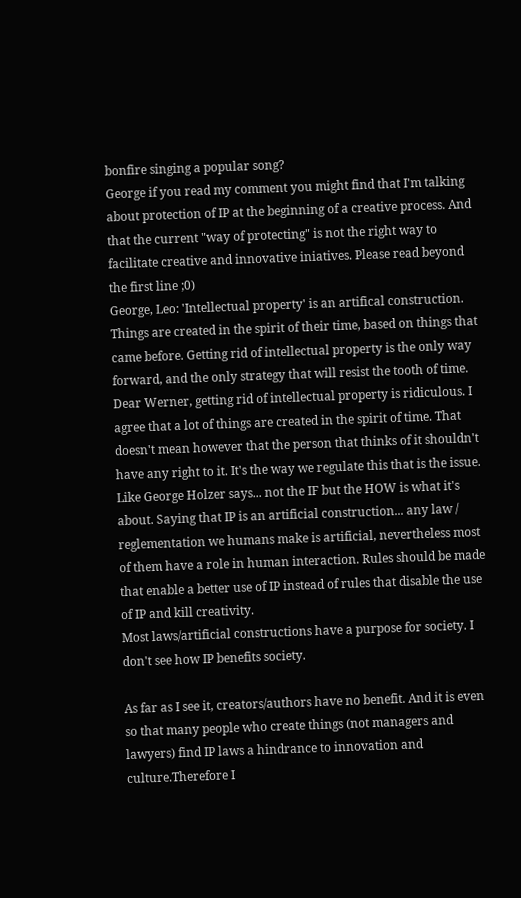bonfire singing a popular song?
George if you read my comment you might find that I'm talking about protection of IP at the beginning of a creative process. And that the current "way of protecting" is not the right way to facilitate creative and innovative iniatives. Please read beyond the first line ;0)
George, Leo: 'Intellectual property' is an artifical construction. Things are created in the spirit of their time, based on things that came before. Getting rid of intellectual property is the only way forward, and the only strategy that will resist the tooth of time.
Dear Werner, getting rid of intellectual property is ridiculous. I agree that a lot of things are created in the spirit of time. That doesn't mean however that the person that thinks of it shouldn't have any right to it. It's the way we regulate this that is the issue. Like George Holzer says... not the IF but the HOW is what it's about. Saying that IP is an artificial construction... any law / reglementation we humans make is artificial, nevertheless most of them have a role in human interaction. Rules should be made that enable a better use of IP instead of rules that disable the use of IP and kill creativity.
Most laws/artificial constructions have a purpose for society. I don't see how IP benefits society.

As far as I see it, creators/authors have no benefit. And it is even so that many people who create things (not managers and lawyers) find IP laws a hindrance to innovation and culture.Therefore I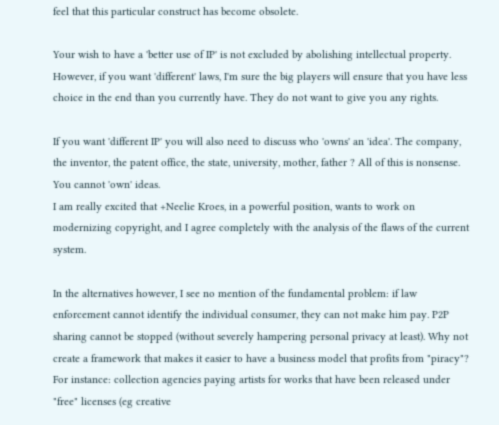feel that this particular construct has become obsolete.

Your wish to have a 'better use of IP' is not excluded by abolishing intellectual property. However, if you want 'different' laws, I'm sure the big players will ensure that you have less choice in the end than you currently have. They do not want to give you any rights.

If you want 'different IP' you will also need to discuss who 'owns' an 'idea'. The company, the inventor, the patent office, the state, university, mother, father ? All of this is nonsense. You cannot 'own' ideas.
I am really excited that +Neelie Kroes, in a powerful position, wants to work on modernizing copyright, and I agree completely with the analysis of the flaws of the current system.

In the alternatives however, I see no mention of the fundamental problem: if law enforcement cannot identify the individual consumer, they can not make him pay. P2P sharing cannot be stopped (without severely hampering personal privacy at least). Why not create a framework that makes it easier to have a business model that profits from "piracy"? For instance: collection agencies paying artists for works that have been released under "free" licenses (eg creative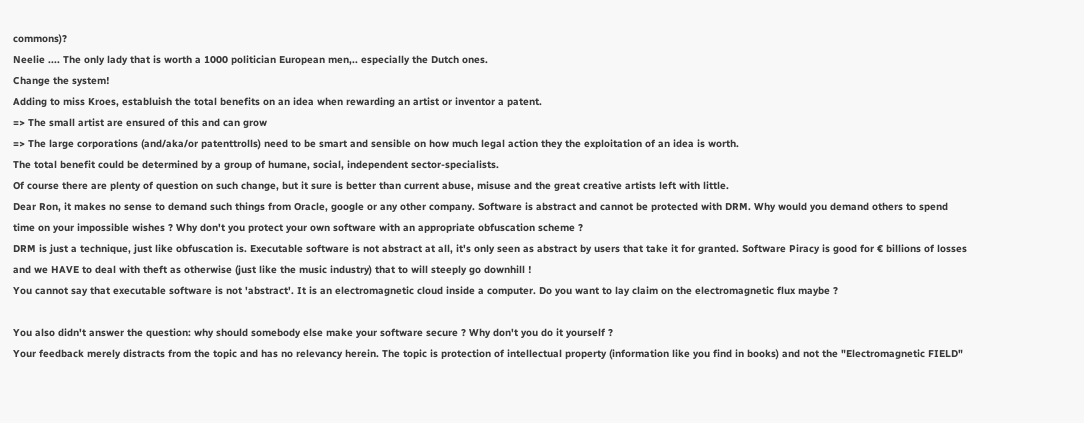commons)?
Neelie .... The only lady that is worth a 1000 politician European men,.. especially the Dutch ones.
Change the system!
Adding to miss Kroes, establuish the total benefits on an idea when rewarding an artist or inventor a patent.
=> The small artist are ensured of this and can grow
=> The large corporations (and/aka/or patenttrolls) need to be smart and sensible on how much legal action they the exploitation of an idea is worth.
The total benefit could be determined by a group of humane, social, independent sector-specialists.
Of course there are plenty of question on such change, but it sure is better than current abuse, misuse and the great creative artists left with little.
Dear Ron, it makes no sense to demand such things from Oracle, google or any other company. Software is abstract and cannot be protected with DRM. Why would you demand others to spend time on your impossible wishes ? Why don't you protect your own software with an appropriate obfuscation scheme ?
DRM is just a technique, just like obfuscation is. Executable software is not abstract at all, it's only seen as abstract by users that take it for granted. Software Piracy is good for € billions of losses and we HAVE to deal with theft as otherwise (just like the music industry) that to will steeply go downhill !
You cannot say that executable software is not 'abstract'. It is an electromagnetic cloud inside a computer. Do you want to lay claim on the electromagnetic flux maybe ?

You also didn't answer the question: why should somebody else make your software secure ? Why don't you do it yourself ?
Your feedback merely distracts from the topic and has no relevancy herein. The topic is protection of intellectual property (information like you find in books) and not the "Electromagnetic FIELD"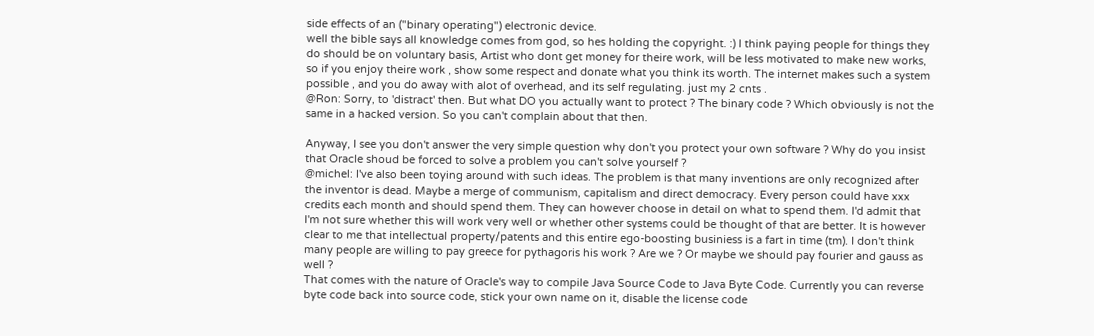side effects of an ("binary operating") electronic device.
well the bible says all knowledge comes from god, so hes holding the copyright. :) I think paying people for things they do should be on voluntary basis, Artist who dont get money for theire work, will be less motivated to make new works, so if you enjoy theire work , show some respect and donate what you think its worth. The internet makes such a system possible , and you do away with alot of overhead, and its self regulating. just my 2 cnts .
@Ron: Sorry, to 'distract' then. But what DO you actually want to protect ? The binary code ? Which obviously is not the same in a hacked version. So you can't complain about that then.

Anyway, I see you don't answer the very simple question why don't you protect your own software ? Why do you insist that Oracle shoud be forced to solve a problem you can't solve yourself ?
@michel: I've also been toying around with such ideas. The problem is that many inventions are only recognized after the inventor is dead. Maybe a merge of communism, capitalism and direct democracy. Every person could have xxx credits each month and should spend them. They can however choose in detail on what to spend them. I'd admit that I'm not sure whether this will work very well or whether other systems could be thought of that are better. It is however clear to me that intellectual property/patents and this entire ego-boosting businiess is a fart in time (tm). I don't think many people are willing to pay greece for pythagoris his work ? Are we ? Or maybe we should pay fourier and gauss as well ?
That comes with the nature of Oracle's way to compile Java Source Code to Java Byte Code. Currently you can reverse byte code back into source code, stick your own name on it, disable the license code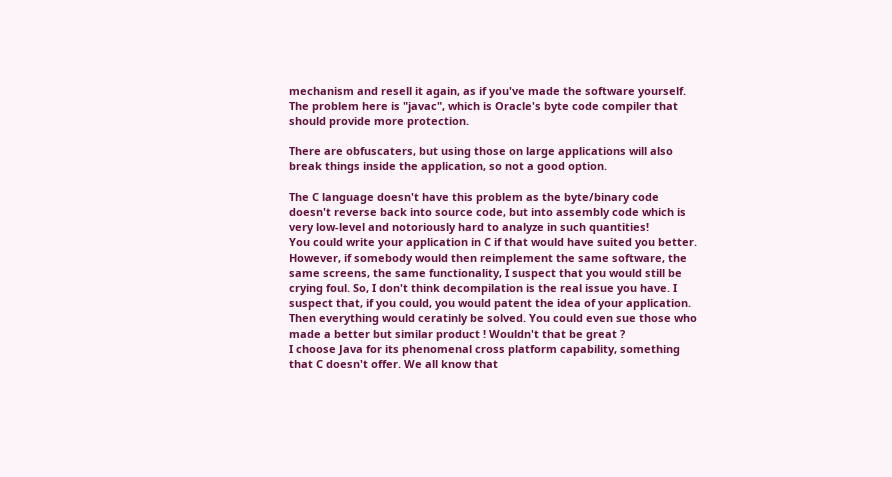mechanism and resell it again, as if you've made the software yourself.
The problem here is "javac", which is Oracle's byte code compiler that should provide more protection.

There are obfuscaters, but using those on large applications will also break things inside the application, so not a good option.

The C language doesn't have this problem as the byte/binary code doesn't reverse back into source code, but into assembly code which is very low-level and notoriously hard to analyze in such quantities!
You could write your application in C if that would have suited you better. However, if somebody would then reimplement the same software, the same screens, the same functionality, I suspect that you would still be crying foul. So, I don't think decompilation is the real issue you have. I suspect that, if you could, you would patent the idea of your application. Then everything would ceratinly be solved. You could even sue those who made a better but similar product ! Wouldn't that be great ?
I choose Java for its phenomenal cross platform capability, something that C doesn't offer. We all know that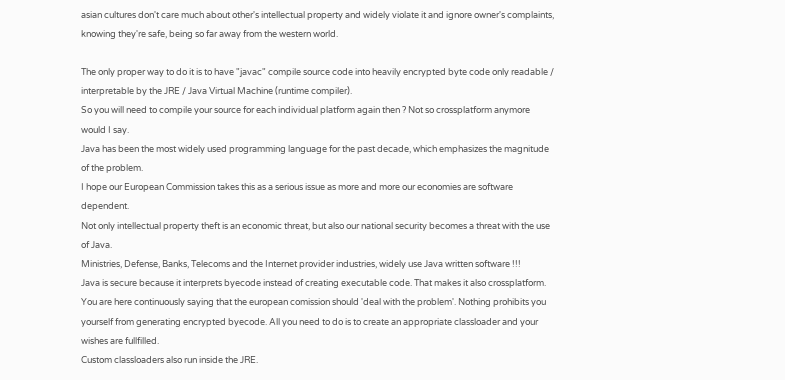asian cultures don't care much about other's intellectual property and widely violate it and ignore owner's complaints, knowing they're safe, being so far away from the western world.

The only proper way to do it is to have "javac" compile source code into heavily encrypted byte code only readable / interpretable by the JRE / Java Virtual Machine (runtime compiler).
So you will need to compile your source for each individual platform again then ? Not so crossplatform anymore would I say.
Java has been the most widely used programming language for the past decade, which emphasizes the magnitude of the problem.
I hope our European Commission takes this as a serious issue as more and more our economies are software dependent.
Not only intellectual property theft is an economic threat, but also our national security becomes a threat with the use of Java.
Ministries, Defense, Banks, Telecoms and the Internet provider industries, widely use Java written software !!!
Java is secure because it interprets byecode instead of creating executable code. That makes it also crossplatform. You are here continuously saying that the european comission should 'deal with the problem'. Nothing prohibits you yourself from generating encrypted byecode. All you need to do is to create an appropriate classloader and your wishes are fullfilled.
Custom classloaders also run inside the JRE.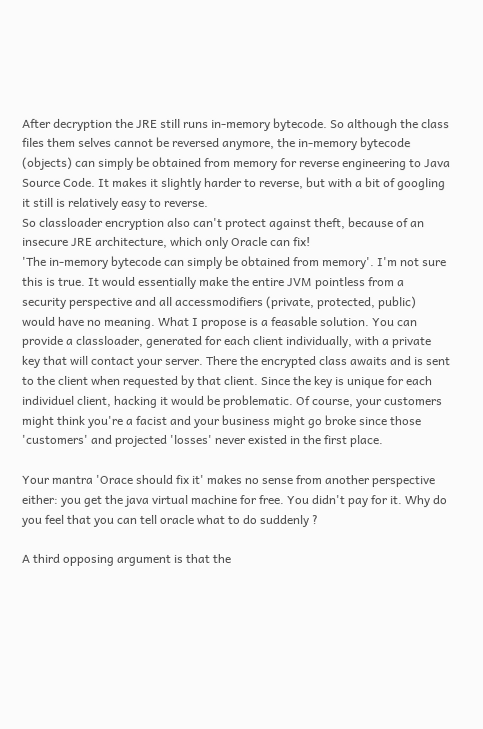After decryption the JRE still runs in-memory bytecode. So although the class files them selves cannot be reversed anymore, the in-memory bytecode (objects) can simply be obtained from memory for reverse engineering to Java Source Code. It makes it slightly harder to reverse, but with a bit of googling it still is relatively easy to reverse.
So classloader encryption also can't protect against theft, because of an insecure JRE architecture, which only Oracle can fix!
'The in-memory bytecode can simply be obtained from memory'. I'm not sure this is true. It would essentially make the entire JVM pointless from a security perspective and all accessmodifiers (private, protected, public) would have no meaning. What I propose is a feasable solution. You can provide a classloader, generated for each client individually, with a private key that will contact your server. There the encrypted class awaits and is sent to the client when requested by that client. Since the key is unique for each individuel client, hacking it would be problematic. Of course, your customers might think you're a facist and your business might go broke since those 'customers' and projected 'losses' never existed in the first place.

Your mantra 'Orace should fix it' makes no sense from another perspective either: you get the java virtual machine for free. You didn't pay for it. Why do you feel that you can tell oracle what to do suddenly ?

A third opposing argument is that the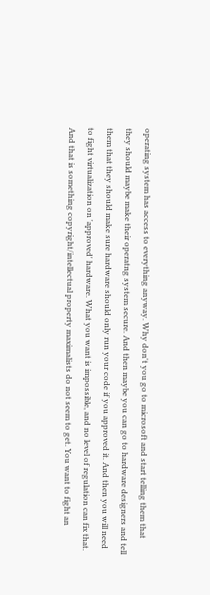operating system has access to everything anyway. Why don't you go to microsoft and start telling them that they should maybe make their operatng system secure. And then maybe you can go to hardware designers and tell them that they should make sure hardware should only run your code if you approved it. And then you will need to fight virtualization on 'approved' hardware. What you want is impossible, and no level of regulation can fix that. And that is something copyright/intellectual property maximalists do not seem to get. You want to fight an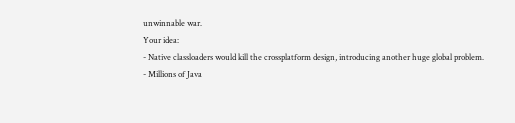unwinnable war.
Your idea:
- Native classloaders would kill the crossplatform design, introducing another huge global problem.
- Millions of Java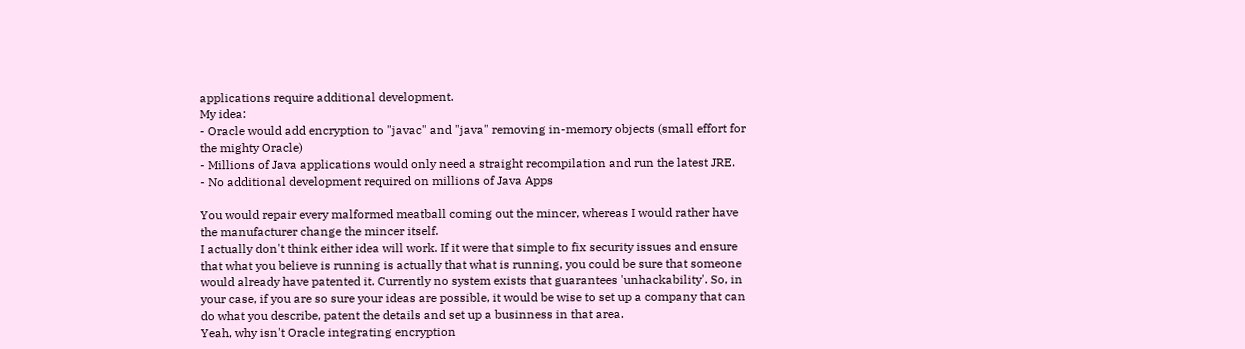applications require additional development.
My idea:
- Oracle would add encryption to "javac" and "java" removing in-memory objects (small effort for the mighty Oracle)
- Millions of Java applications would only need a straight recompilation and run the latest JRE.
- No additional development required on millions of Java Apps

You would repair every malformed meatball coming out the mincer, whereas I would rather have the manufacturer change the mincer itself.
I actually don't think either idea will work. If it were that simple to fix security issues and ensure that what you believe is running is actually that what is running, you could be sure that someone would already have patented it. Currently no system exists that guarantees 'unhackability'. So, in your case, if you are so sure your ideas are possible, it would be wise to set up a company that can do what you describe, patent the details and set up a businness in that area.
Yeah, why isn't Oracle integrating encryption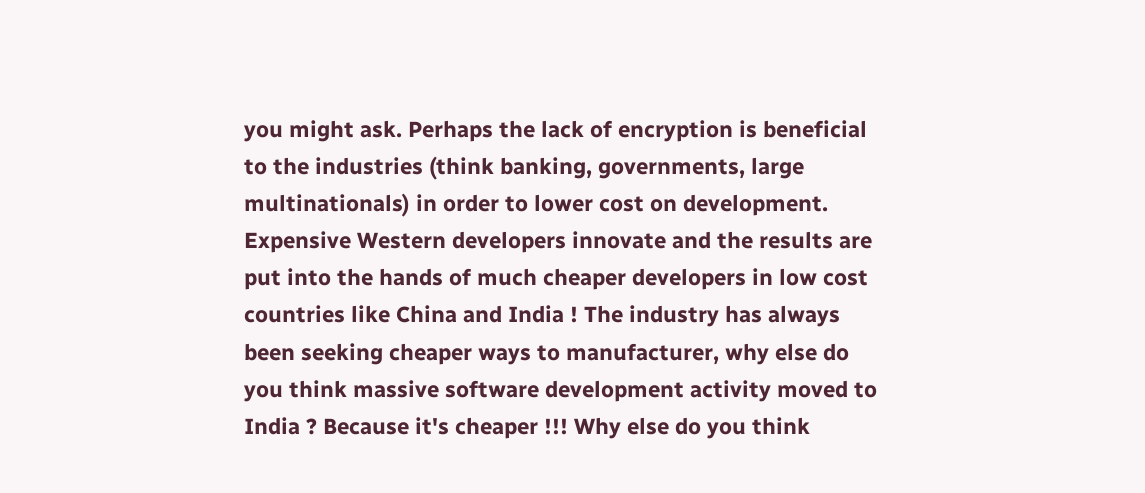you might ask. Perhaps the lack of encryption is beneficial to the industries (think banking, governments, large multinationals) in order to lower cost on development. Expensive Western developers innovate and the results are put into the hands of much cheaper developers in low cost countries like China and India ! The industry has always been seeking cheaper ways to manufacturer, why else do you think massive software development activity moved to India ? Because it's cheaper !!! Why else do you think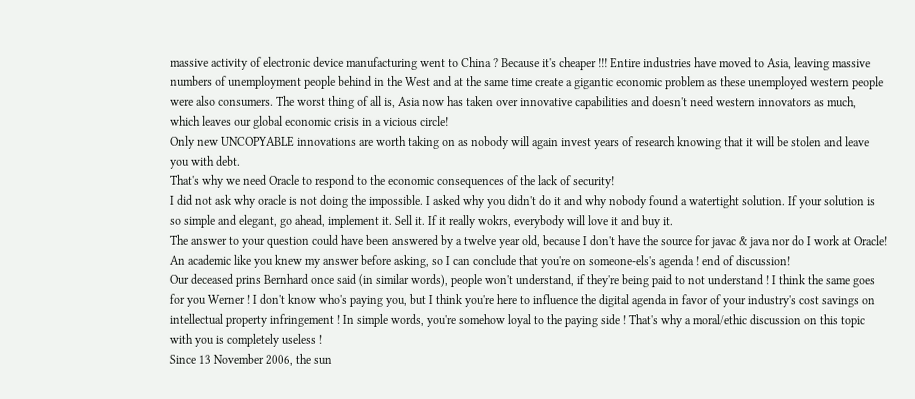massive activity of electronic device manufacturing went to China ? Because it's cheaper !!! Entire industries have moved to Asia, leaving massive numbers of unemployment people behind in the West and at the same time create a gigantic economic problem as these unemployed western people were also consumers. The worst thing of all is, Asia now has taken over innovative capabilities and doesn't need western innovators as much, which leaves our global economic crisis in a vicious circle!
Only new UNCOPYABLE innovations are worth taking on as nobody will again invest years of research knowing that it will be stolen and leave you with debt.
That's why we need Oracle to respond to the economic consequences of the lack of security!
I did not ask why oracle is not doing the impossible. I asked why you didn't do it and why nobody found a watertight solution. If your solution is so simple and elegant, go ahead, implement it. Sell it. If it really wokrs, everybody will love it and buy it.
The answer to your question could have been answered by a twelve year old, because I don't have the source for javac & java nor do I work at Oracle! An academic like you knew my answer before asking, so I can conclude that you're on someone-els's agenda ! end of discussion!
Our deceased prins Bernhard once said (in similar words), people won't understand, if they're being paid to not understand ! I think the same goes for you Werner ! I don't know who's paying you, but I think you're here to influence the digital agenda in favor of your industry's cost savings on intellectual property infringement ! In simple words, you're somehow loyal to the paying side ! That's why a moral/ethic discussion on this topic with you is completely useless !
Since 13 November 2006, the sun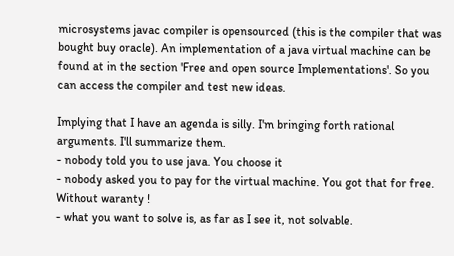microsystems javac compiler is opensourced (this is the compiler that was bought buy oracle). An implementation of a java virtual machine can be found at in the section 'Free and open source Implementations'. So you can access the compiler and test new ideas.

Implying that I have an agenda is silly. I'm bringing forth rational arguments. I'll summarize them.
- nobody told you to use java. You choose it
- nobody asked you to pay for the virtual machine. You got that for free. Without waranty !
- what you want to solve is, as far as I see it, not solvable.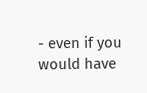- even if you would have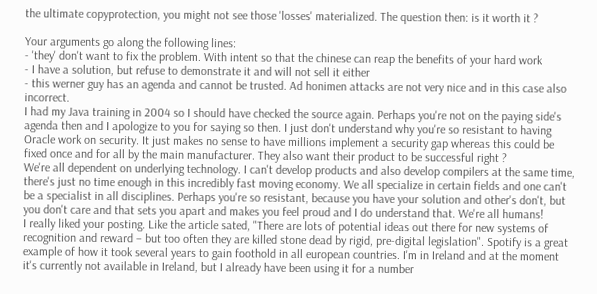the ultimate copyprotection, you might not see those 'losses' materialized. The question then: is it worth it ?

Your arguments go along the following lines:
- 'they' don't want to fix the problem. With intent so that the chinese can reap the benefits of your hard work
- I have a solution, but refuse to demonstrate it and will not sell it either
- this werner guy has an agenda and cannot be trusted. Ad honimen attacks are not very nice and in this case also incorrect.
I had my Java training in 2004 so I should have checked the source again. Perhaps you're not on the paying side's agenda then and I apologize to you for saying so then. I just don't understand why you're so resistant to having Oracle work on security. It just makes no sense to have millions implement a security gap whereas this could be fixed once and for all by the main manufacturer. They also want their product to be successful right ?
We're all dependent on underlying technology. I can't develop products and also develop compilers at the same time, there's just no time enough in this incredibly fast moving economy. We all specialize in certain fields and one can't be a specialist in all disciplines. Perhaps you're so resistant, because you have your solution and other's don't, but you don't care and that sets you apart and makes you feel proud and I do understand that. We're all humans!
I really liked your posting. Like the article sated, "There are lots of potential ideas out there for new systems of recognition and reward – but too often they are killed stone dead by rigid, pre-digital legislation". Spotify is a great example of how it took several years to gain foothold in all european countries. I'm in Ireland and at the moment it's currently not available in Ireland, but I already have been using it for a number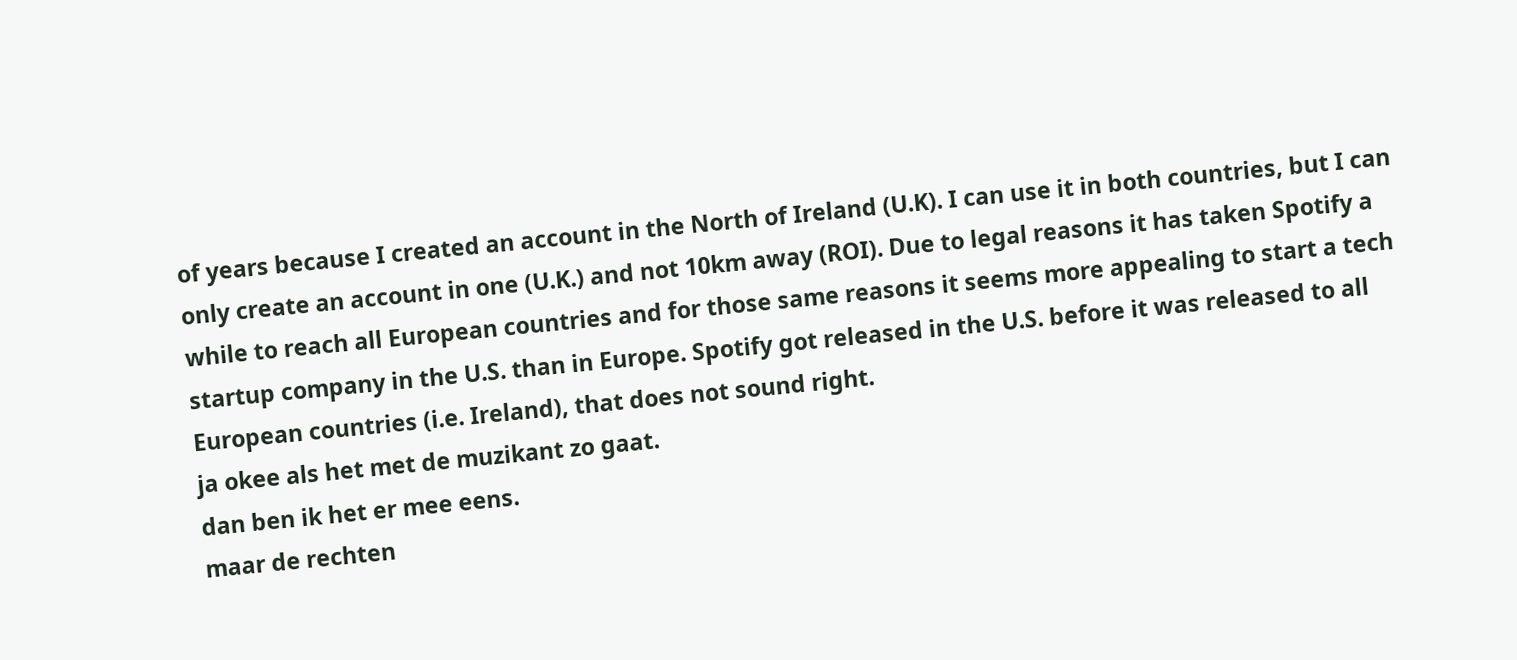of years because I created an account in the North of Ireland (U.K). I can use it in both countries, but I can only create an account in one (U.K.) and not 10km away (ROI). Due to legal reasons it has taken Spotify a while to reach all European countries and for those same reasons it seems more appealing to start a tech startup company in the U.S. than in Europe. Spotify got released in the U.S. before it was released to all European countries (i.e. Ireland), that does not sound right.
ja okee als het met de muzikant zo gaat.
dan ben ik het er mee eens.
maar de rechten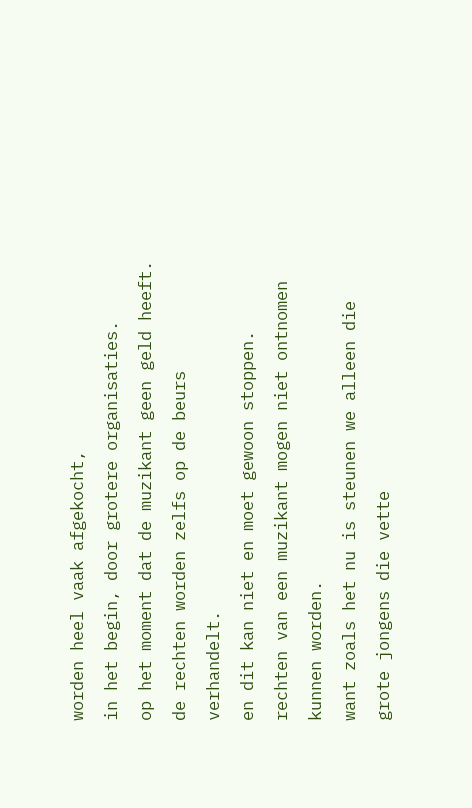worden heel vaak afgekocht,
in het begin, door grotere organisaties.
op het moment dat de muzikant geen geld heeft.
de rechten worden zelfs op de beurs verhandelt.
en dit kan niet en moet gewoon stoppen.
rechten van een muzikant mogen niet ontnomen kunnen worden.
want zoals het nu is steunen we alleen die grote jongens die vette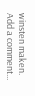winsten maken.
Add a comment...